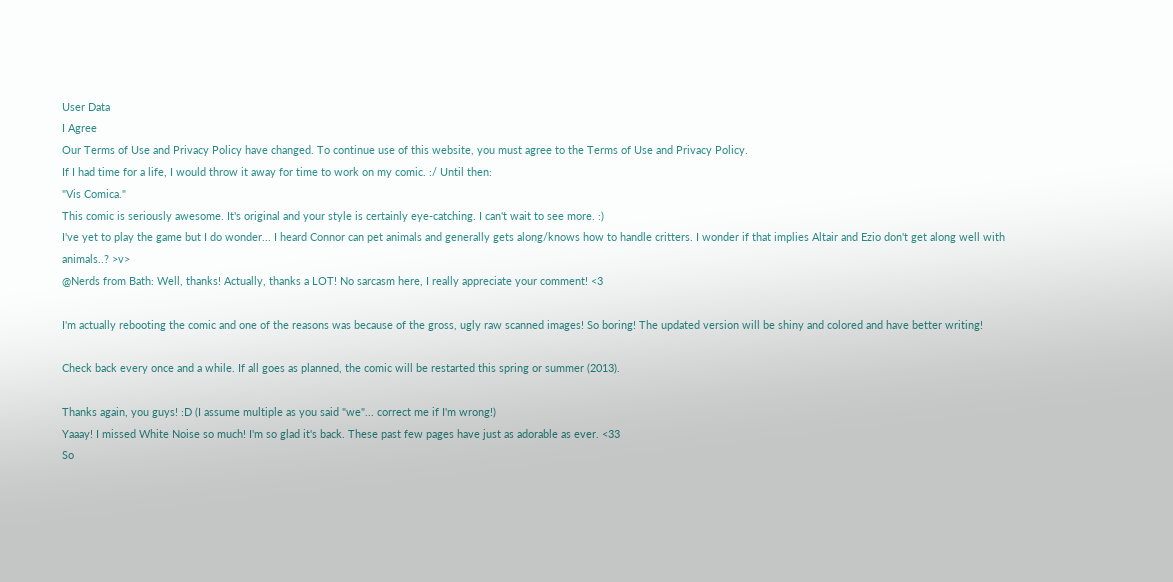User Data
I Agree
Our Terms of Use and Privacy Policy have changed. To continue use of this website, you must agree to the Terms of Use and Privacy Policy.
If I had time for a life, I would throw it away for time to work on my comic. :/ Until then:
"Vis Comica."
This comic is seriously awesome. It's original and your style is certainly eye-catching. I can't wait to see more. :)
I've yet to play the game but I do wonder... I heard Connor can pet animals and generally gets along/knows how to handle critters. I wonder if that implies Altair and Ezio don't get along well with animals..? >v>
@Nerds from Bath: Well, thanks! Actually, thanks a LOT! No sarcasm here, I really appreciate your comment! <3

I'm actually rebooting the comic and one of the reasons was because of the gross, ugly raw scanned images! So boring! The updated version will be shiny and colored and have better writing!

Check back every once and a while. If all goes as planned, the comic will be restarted this spring or summer (2013).

Thanks again, you guys! :D (I assume multiple as you said "we"... correct me if I'm wrong!)
Yaaay! I missed White Noise so much! I'm so glad it's back. These past few pages have just as adorable as ever. <33
So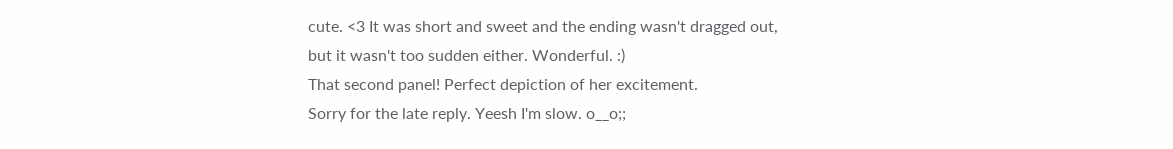cute. <3 It was short and sweet and the ending wasn't dragged out, but it wasn't too sudden either. Wonderful. :)
That second panel! Perfect depiction of her excitement.
Sorry for the late reply. Yeesh I'm slow. o__o;;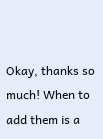Okay, thanks so much! When to add them is a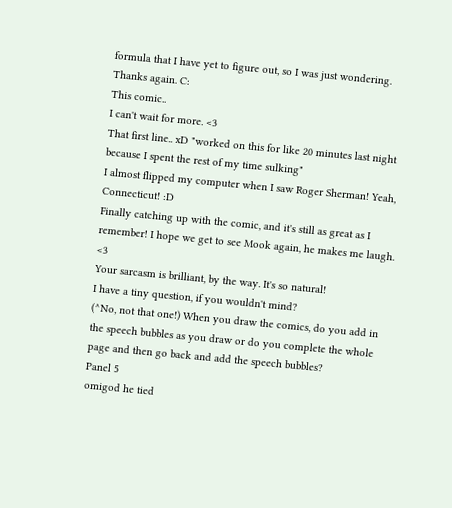formula that I have yet to figure out, so I was just wondering. Thanks again. C:
This comic..
I can't wait for more. <3
That first line.. xD "worked on this for like 20 minutes last night because I spent the rest of my time sulking"
I almost flipped my computer when I saw Roger Sherman! Yeah, Connecticut! :D
Finally catching up with the comic, and it's still as great as I remember! I hope we get to see Mook again, he makes me laugh. <3
Your sarcasm is brilliant, by the way. It's so natural!
I have a tiny question, if you wouldn't mind?
(^No, not that one!) When you draw the comics, do you add in the speech bubbles as you draw or do you complete the whole page and then go back and add the speech bubbles?
Panel 5
omigod he tied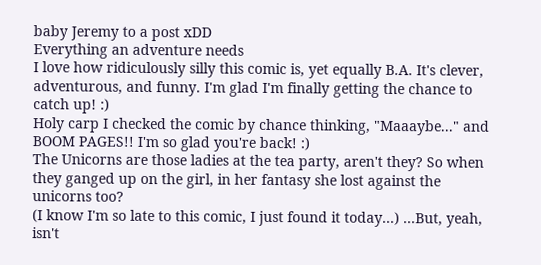baby Jeremy to a post xDD
Everything an adventure needs
I love how ridiculously silly this comic is, yet equally B.A. It's clever, adventurous, and funny. I'm glad I'm finally getting the chance to catch up! :)
Holy carp I checked the comic by chance thinking, "Maaaybe..." and BOOM PAGES!! I'm so glad you're back! :)
The Unicorns are those ladies at the tea party, aren't they? So when they ganged up on the girl, in her fantasy she lost against the unicorns too?
(I know I'm so late to this comic, I just found it today...) ...But, yeah, isn't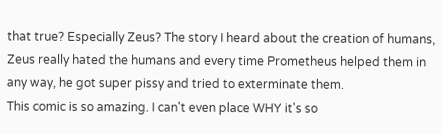that true? Especially Zeus? The story I heard about the creation of humans, Zeus really hated the humans and every time Prometheus helped them in any way, he got super pissy and tried to exterminate them.
This comic is so amazing. I can't even place WHY it's so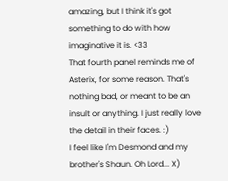amazing, but I think it's got something to do with how imaginative it is. <33
That fourth panel reminds me of Asterix, for some reason. That's nothing bad, or meant to be an insult or anything. I just really love the detail in their faces. :)
I feel like I'm Desmond and my brother's Shaun. Oh Lord... X)